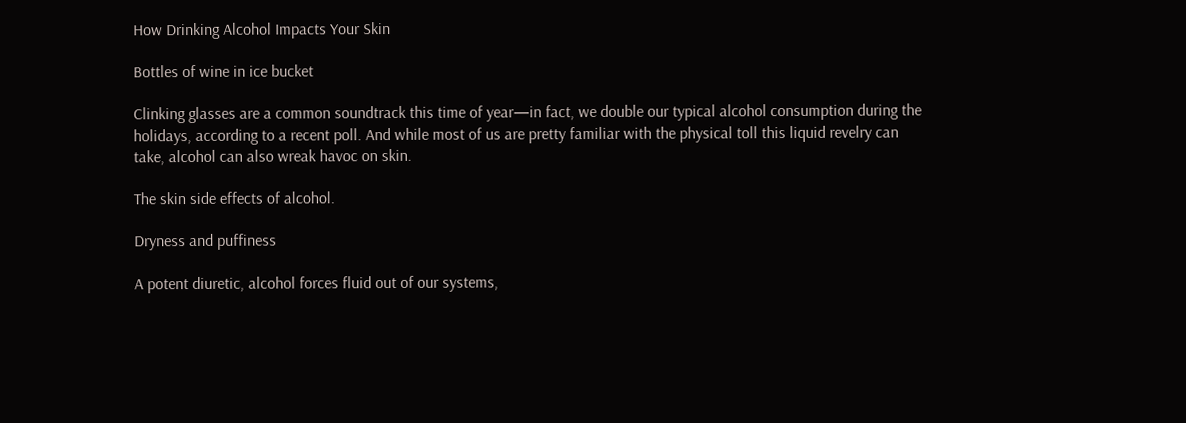How Drinking Alcohol Impacts Your Skin

Bottles of wine in ice bucket

Clinking glasses are a common soundtrack this time of year—in fact, we double our typical alcohol consumption during the holidays, according to a recent poll. And while most of us are pretty familiar with the physical toll this liquid revelry can take, alcohol can also wreak havoc on skin.

The skin side effects of alcohol.

Dryness and puffiness

A potent diuretic, alcohol forces fluid out of our systems,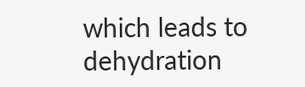which leads to dehydration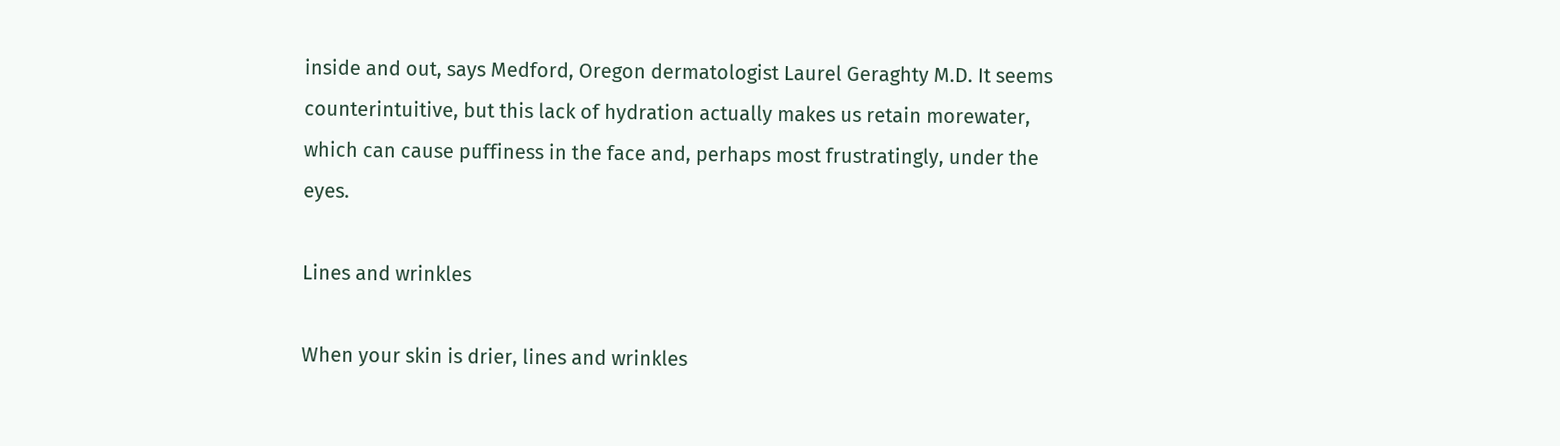inside and out, says Medford, Oregon dermatologist Laurel Geraghty M.D. It seems counterintuitive, but this lack of hydration actually makes us retain morewater, which can cause puffiness in the face and, perhaps most frustratingly, under the eyes.

Lines and wrinkles

When your skin is drier, lines and wrinkles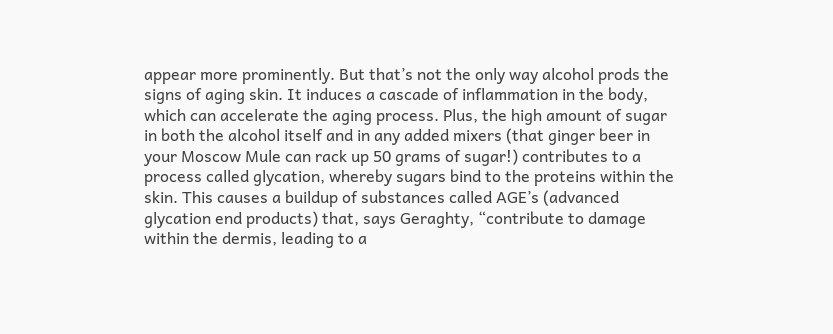appear more prominently. But that’s not the only way alcohol prods the signs of aging skin. It induces a cascade of inflammation in the body, which can accelerate the aging process. Plus, the high amount of sugar in both the alcohol itself and in any added mixers (that ginger beer in your Moscow Mule can rack up 50 grams of sugar!) contributes to a process called glycation, whereby sugars bind to the proteins within the skin. This causes a buildup of substances called AGE’s (advanced glycation end products) that, says Geraghty, “contribute to damage within the dermis, leading to a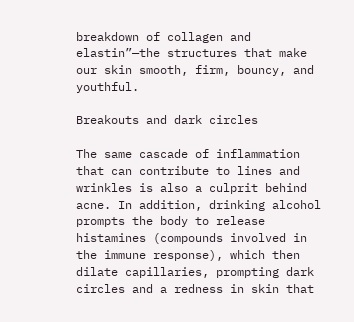breakdown of collagen and elastin”—the structures that make our skin smooth, firm, bouncy, and youthful.

Breakouts and dark circles

The same cascade of inflammation that can contribute to lines and wrinkles is also a culprit behind acne. In addition, drinking alcohol prompts the body to release histamines (compounds involved in the immune response), which then dilate capillaries, prompting dark circles and a redness in skin that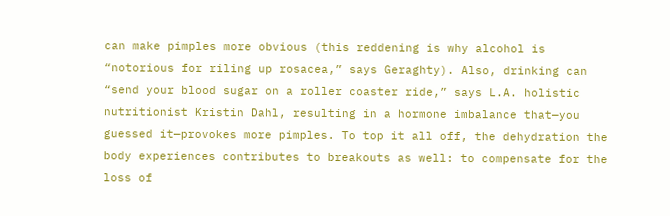can make pimples more obvious (this reddening is why alcohol is “notorious for riling up rosacea,” says Geraghty). Also, drinking can “send your blood sugar on a roller coaster ride,” says L.A. holistic nutritionist Kristin Dahl, resulting in a hormone imbalance that—you guessed it—provokes more pimples. To top it all off, the dehydration the body experiences contributes to breakouts as well: to compensate for the loss of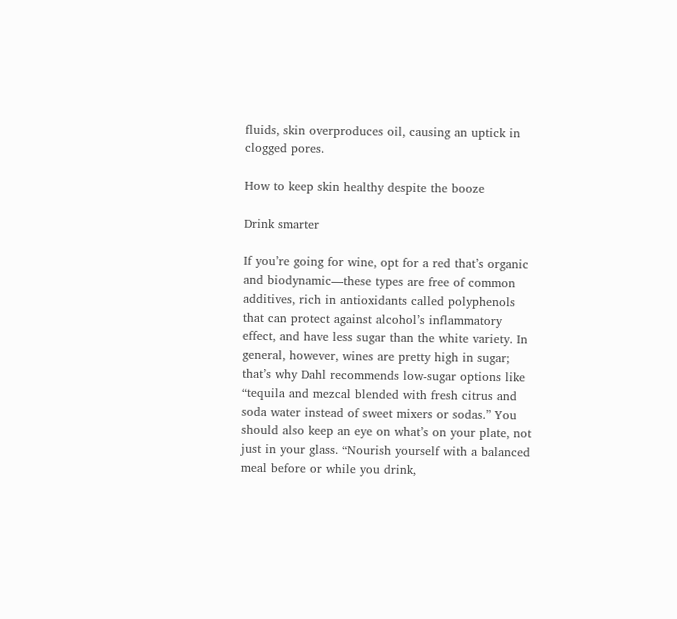fluids, skin overproduces oil, causing an uptick in clogged pores.

How to keep skin healthy despite the booze

Drink smarter

If you’re going for wine, opt for a red that’s organic and biodynamic—these types are free of common additives, rich in antioxidants called polyphenols that can protect against alcohol’s inflammatory effect, and have less sugar than the white variety. In general, however, wines are pretty high in sugar; that’s why Dahl recommends low-sugar options like “tequila and mezcal blended with fresh citrus and soda water instead of sweet mixers or sodas.” You should also keep an eye on what’s on your plate, not just in your glass. “Nourish yourself with a balanced meal before or while you drink,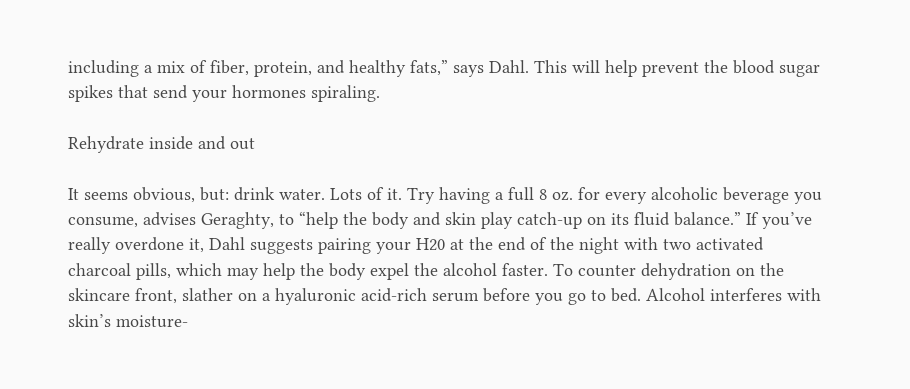including a mix of fiber, protein, and healthy fats,” says Dahl. This will help prevent the blood sugar spikes that send your hormones spiraling.

Rehydrate inside and out

It seems obvious, but: drink water. Lots of it. Try having a full 8 oz. for every alcoholic beverage you consume, advises Geraghty, to “help the body and skin play catch-up on its fluid balance.” If you’ve really overdone it, Dahl suggests pairing your H20 at the end of the night with two activated charcoal pills, which may help the body expel the alcohol faster. To counter dehydration on the skincare front, slather on a hyaluronic acid-rich serum before you go to bed. Alcohol interferes with skin’s moisture-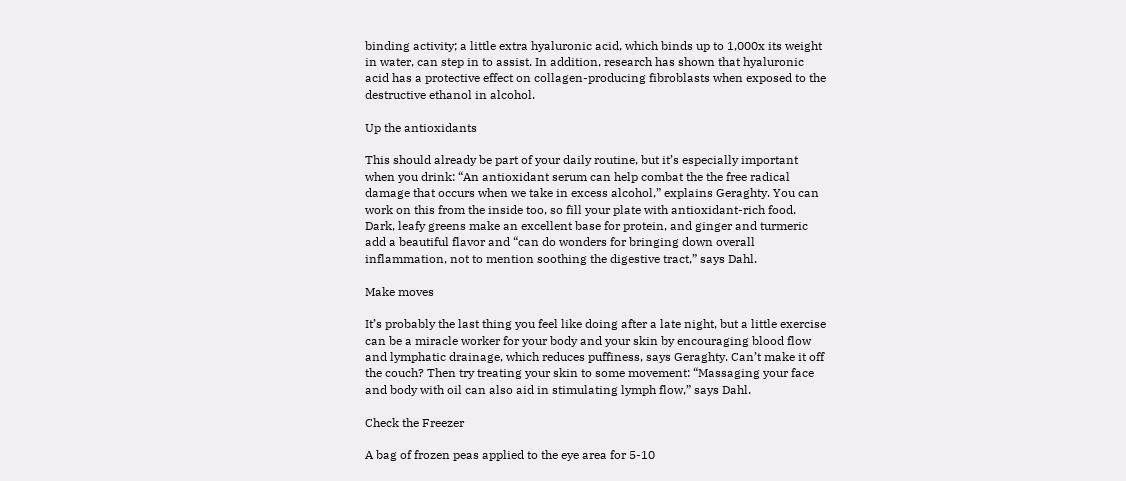binding activity; a little extra hyaluronic acid, which binds up to 1,000x its weight in water, can step in to assist. In addition, research has shown that hyaluronic acid has a protective effect on collagen-producing fibroblasts when exposed to the destructive ethanol in alcohol.

Up the antioxidants

This should already be part of your daily routine, but it’s especially important when you drink: “An antioxidant serum can help combat the the free radical damage that occurs when we take in excess alcohol,” explains Geraghty. You can work on this from the inside too, so fill your plate with antioxidant-rich food. Dark, leafy greens make an excellent base for protein, and ginger and turmeric add a beautiful flavor and “can do wonders for bringing down overall inflammation, not to mention soothing the digestive tract,” says Dahl.

Make moves

It’s probably the last thing you feel like doing after a late night, but a little exercise can be a miracle worker for your body and your skin by encouraging blood flow and lymphatic drainage, which reduces puffiness, says Geraghty. Can’t make it off the couch? Then try treating your skin to some movement: “Massaging your face and body with oil can also aid in stimulating lymph flow,” says Dahl.

Check the Freezer

A bag of frozen peas applied to the eye area for 5-10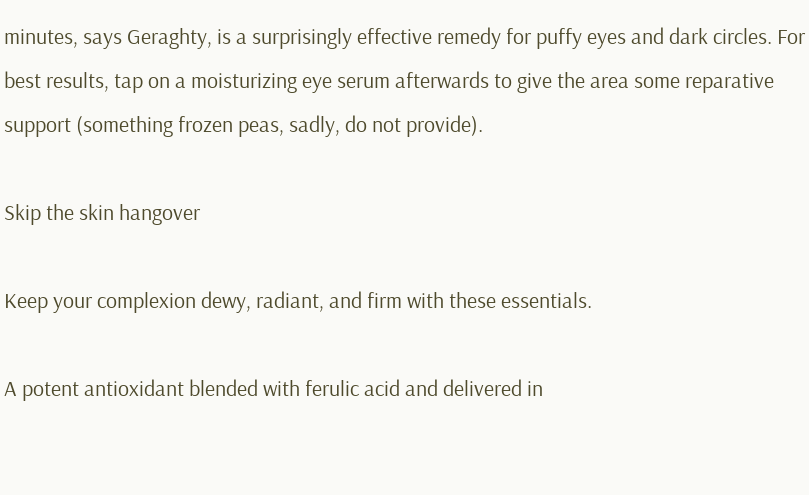minutes, says Geraghty, is a surprisingly effective remedy for puffy eyes and dark circles. For best results, tap on a moisturizing eye serum afterwards to give the area some reparative support (something frozen peas, sadly, do not provide).

Skip the skin hangover

Keep your complexion dewy, radiant, and firm with these essentials.

A potent antioxidant blended with ferulic acid and delivered in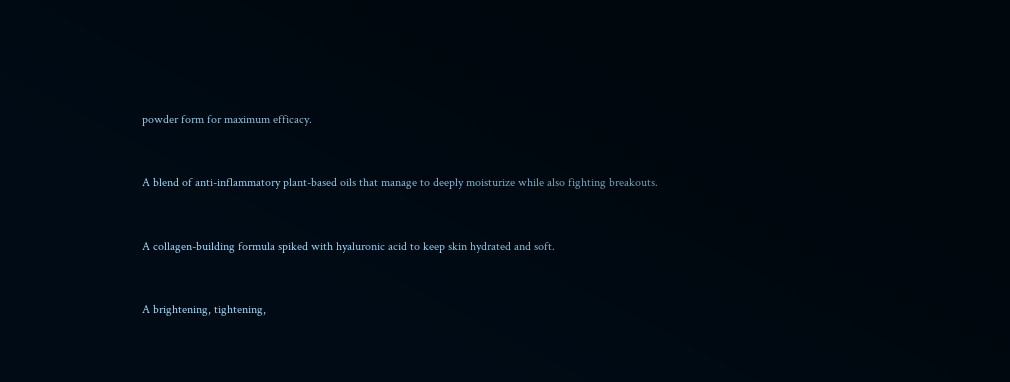powder form for maximum efficacy.


A blend of anti-inflammatory plant-based oils that manage to deeply moisturize while also fighting breakouts.


A collagen-building formula spiked with hyaluronic acid to keep skin hydrated and soft.


A brightening, tightening,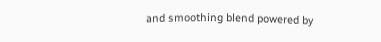and smoothing blend powered by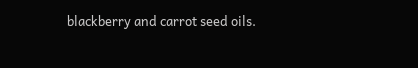blackberry and carrot seed oils.